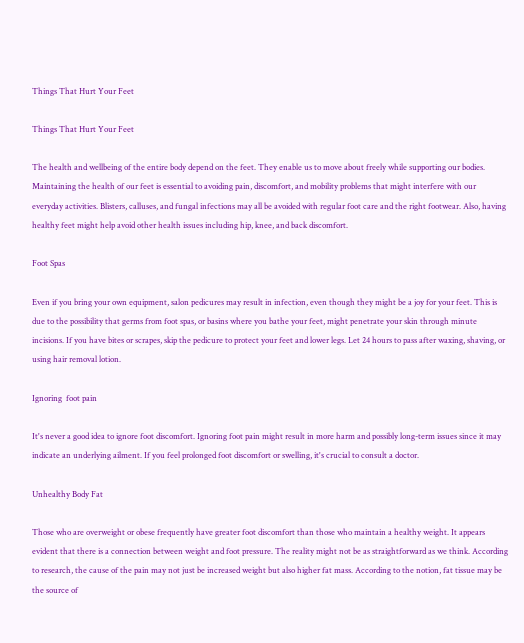Things That Hurt Your Feet

Things That Hurt Your Feet

The health and wellbeing of the entire body depend on the feet. They enable us to move about freely while supporting our bodies. Maintaining the health of our feet is essential to avoiding pain, discomfort, and mobility problems that might interfere with our everyday activities. Blisters, calluses, and fungal infections may all be avoided with regular foot care and the right footwear. Also, having healthy feet might help avoid other health issues including hip, knee, and back discomfort.

Foot Spas

Even if you bring your own equipment, salon pedicures may result in infection, even though they might be a joy for your feet. This is due to the possibility that germs from foot spas, or basins where you bathe your feet, might penetrate your skin through minute incisions. If you have bites or scrapes, skip the pedicure to protect your feet and lower legs. Let 24 hours to pass after waxing, shaving, or using hair removal lotion.

Ignoring  foot pain

It's never a good idea to ignore foot discomfort. Ignoring foot pain might result in more harm and possibly long-term issues since it may indicate an underlying ailment. If you feel prolonged foot discomfort or swelling, it's crucial to consult a doctor.

Unhealthy Body Fat

Those who are overweight or obese frequently have greater foot discomfort than those who maintain a healthy weight. It appears evident that there is a connection between weight and foot pressure. The reality might not be as straightforward as we think. According to research, the cause of the pain may not just be increased weight but also higher fat mass. According to the notion, fat tissue may be the source of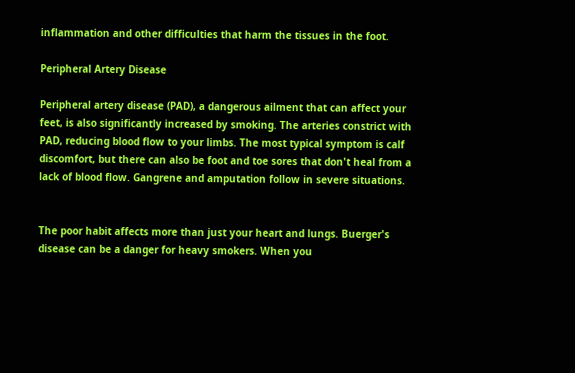inflammation and other difficulties that harm the tissues in the foot.

Peripheral Artery Disease

Peripheral artery disease (PAD), a dangerous ailment that can affect your feet, is also significantly increased by smoking. The arteries constrict with PAD, reducing blood flow to your limbs. The most typical symptom is calf discomfort, but there can also be foot and toe sores that don't heal from a lack of blood flow. Gangrene and amputation follow in severe situations.


The poor habit affects more than just your heart and lungs. Buerger's disease can be a danger for heavy smokers. When you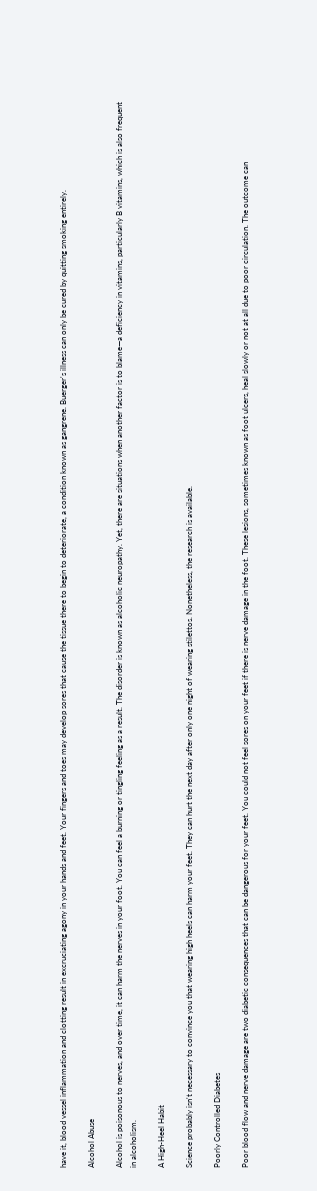have it, blood vessel inflammation and clotting result in excruciating agony in your hands and feet. Your fingers and toes may develop sores that cause the tissue there to begin to deteriorate, a condition known as gangrene. Buerger's illness can only be cured by quitting smoking entirely.

Alcohol Abuse

Alcohol is poisonous to nerves, and over time, it can harm the nerves in your foot. You can feel a burning or tingling feeling as a result. The disorder is known as alcoholic neuropathy. Yet, there are situations when another factor is to blame—a deficiency in vitamins, particularly B vitamins, which is also frequent in alcoholism.

A High-Heel Habit

Science probably isn't necessary to convince you that wearing high heels can harm your feet. They can hurt the next day after only one night of wearing stilettos. Nonetheless, the research is available.

Poorly Controlled Diabetes

Poor blood flow and nerve damage are two diabetic consequences that can be dangerous for your feet. You could not feel sores on your feet if there is nerve damage in the foot. These lesions, sometimes known as foot ulcers, heal slowly or not at all due to poor circulation. The outcome can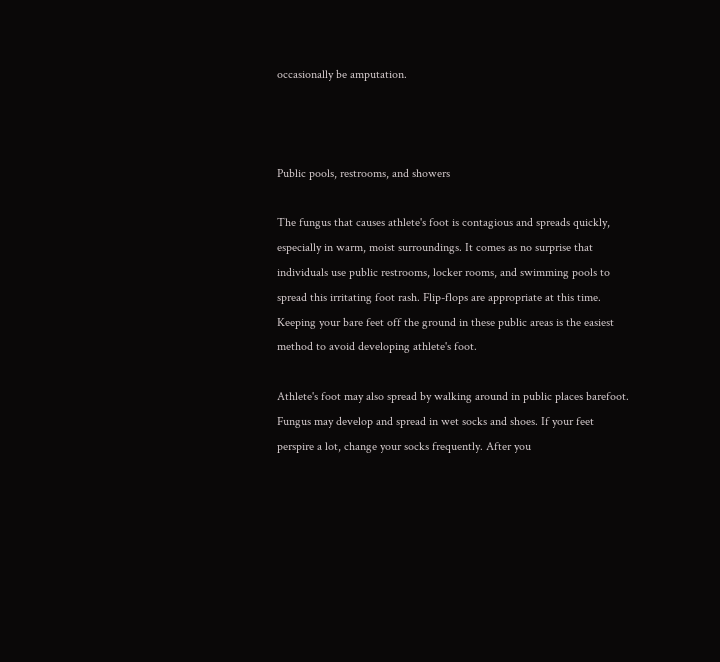occasionally be amputation.



Public pools, restrooms, and showers

The fungus that causes athlete's foot is contagious and spreads quickly, especially in warm, moist surroundings. It comes as no surprise that individuals use public restrooms, locker rooms, and swimming pools to spread this irritating foot rash. Flip-flops are appropriate at this time. Keeping your bare feet off the ground in these public areas is the easiest method to avoid developing athlete's foot.

Athlete's foot may also spread by walking around in public places barefoot. Fungus may develop and spread in wet socks and shoes. If your feet perspire a lot, change your socks frequently. After you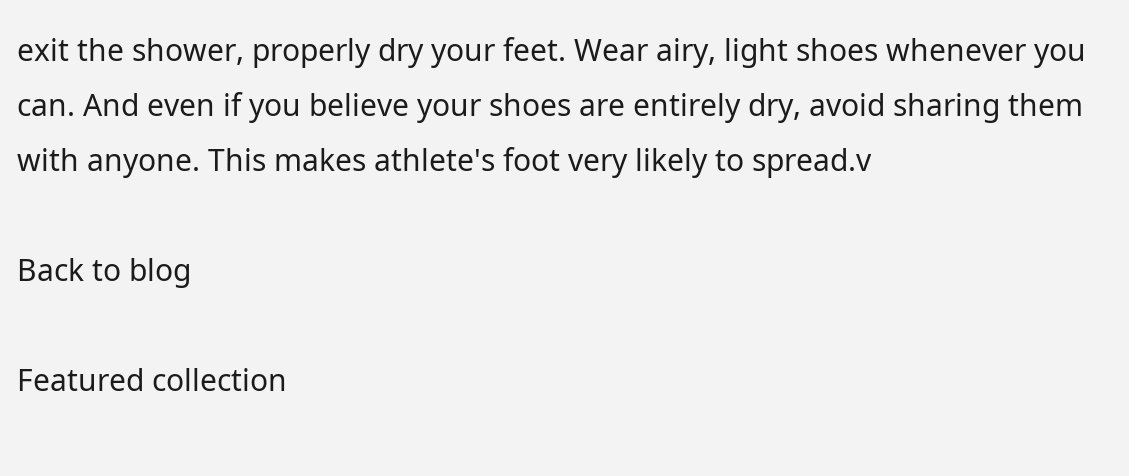exit the shower, properly dry your feet. Wear airy, light shoes whenever you can. And even if you believe your shoes are entirely dry, avoid sharing them with anyone. This makes athlete's foot very likely to spread.v

Back to blog

Featured collection